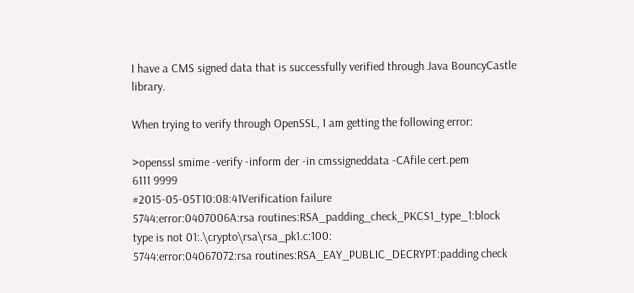I have a CMS signed data that is successfully verified through Java BouncyCastle library.

When trying to verify through OpenSSL, I am getting the following error:

>openssl smime -verify -inform der -in cmssigneddata -CAfile cert.pem
6111 9999
#2015-05-05T10:08:41Verification failure
5744:error:0407006A:rsa routines:RSA_padding_check_PKCS1_type_1:block type is not 01:.\crypto\rsa\rsa_pk1.c:100:
5744:error:04067072:rsa routines:RSA_EAY_PUBLIC_DECRYPT:padding check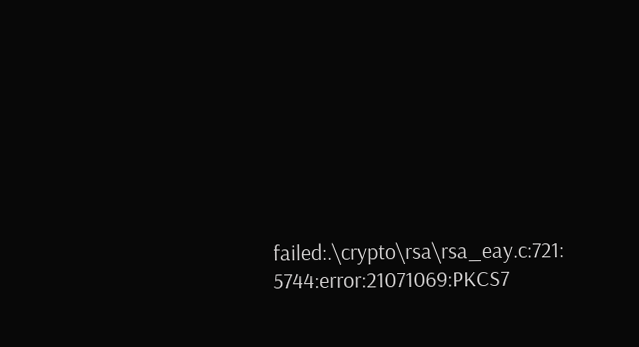failed:.\crypto\rsa\rsa_eay.c:721:
5744:error:21071069:PKCS7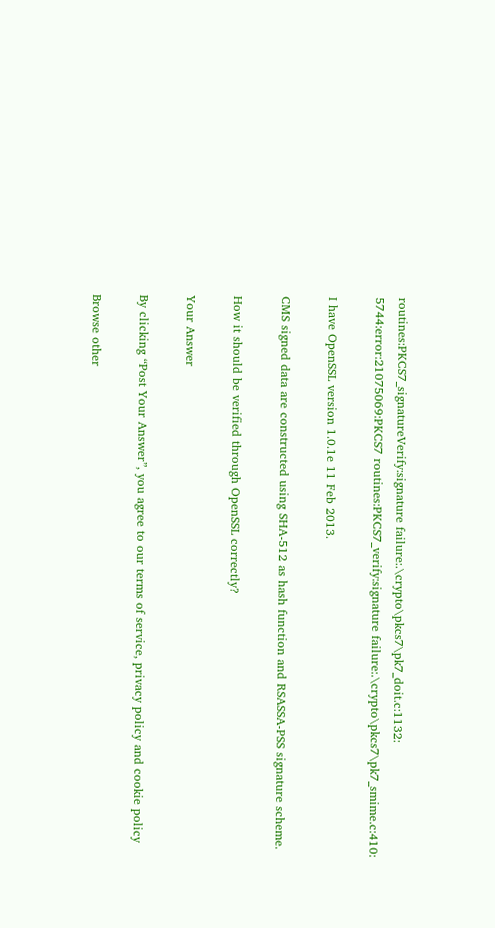routines:PKCS7_signatureVerify:signature failure:.\crypto\pkcs7\pk7_doit.c:1132:
5744:error:21075069:PKCS7 routines:PKCS7_verify:signature failure:.\crypto\pkcs7\pk7_smime.c:410:

I have OpenSSL version 1.0.1e 11 Feb 2013.

CMS signed data are constructed using SHA-512 as hash function and RSASSA-PSS signature scheme.

How it should be verified through OpenSSL correctly?

Your Answer

By clicking “Post Your Answer”, you agree to our terms of service, privacy policy and cookie policy

Browse other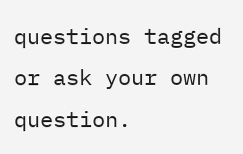questions tagged or ask your own question.